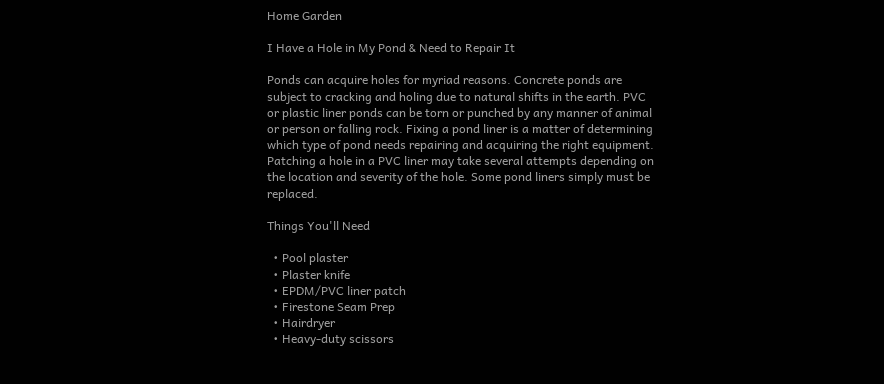Home Garden

I Have a Hole in My Pond & Need to Repair It

Ponds can acquire holes for myriad reasons. Concrete ponds are subject to cracking and holing due to natural shifts in the earth. PVC or plastic liner ponds can be torn or punched by any manner of animal or person or falling rock. Fixing a pond liner is a matter of determining which type of pond needs repairing and acquiring the right equipment. Patching a hole in a PVC liner may take several attempts depending on the location and severity of the hole. Some pond liners simply must be replaced.

Things You'll Need

  • Pool plaster
  • Plaster knife
  • EPDM/PVC liner patch
  • Firestone Seam Prep
  • Hairdryer
  • Heavy-duty scissors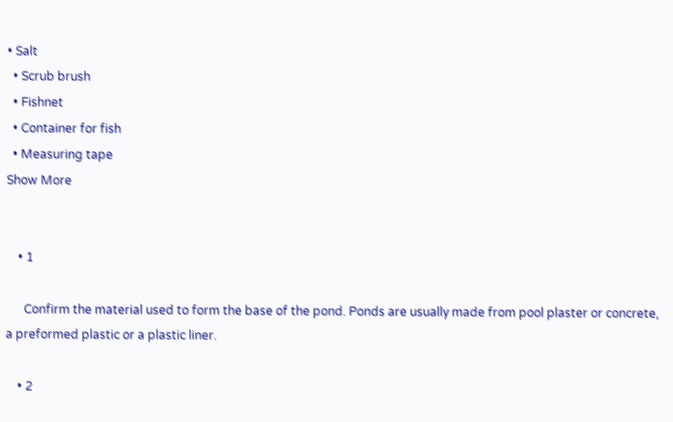• Salt
  • Scrub brush
  • Fishnet
  • Container for fish
  • Measuring tape
Show More


    • 1

      Confirm the material used to form the base of the pond. Ponds are usually made from pool plaster or concrete, a preformed plastic or a plastic liner.

    • 2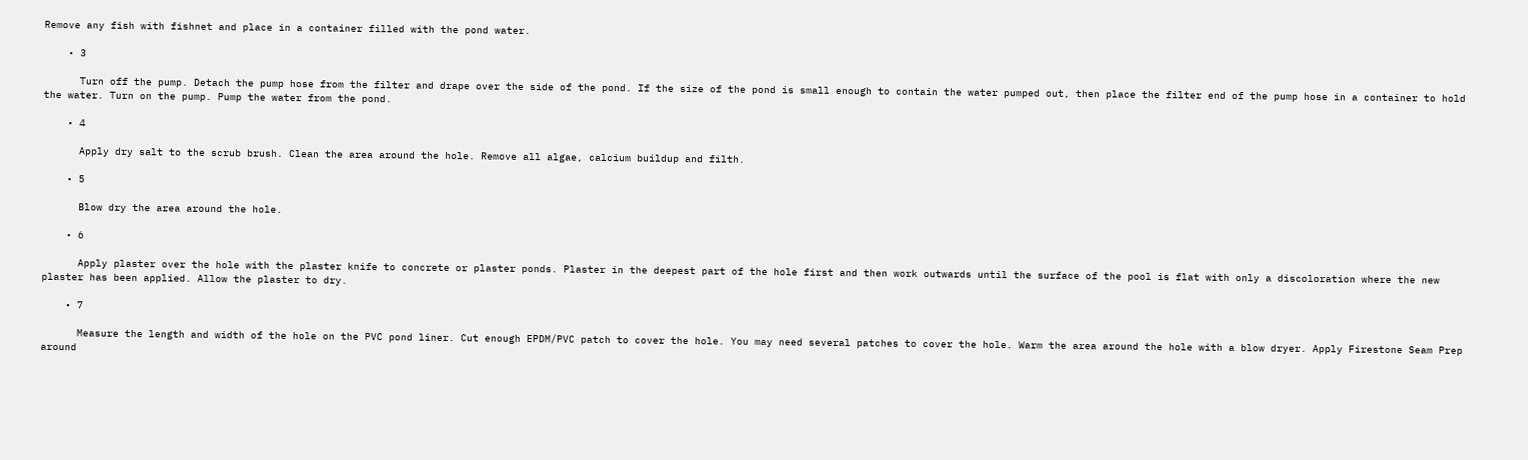Remove any fish with fishnet and place in a container filled with the pond water.

    • 3

      Turn off the pump. Detach the pump hose from the filter and drape over the side of the pond. If the size of the pond is small enough to contain the water pumped out, then place the filter end of the pump hose in a container to hold the water. Turn on the pump. Pump the water from the pond.

    • 4

      Apply dry salt to the scrub brush. Clean the area around the hole. Remove all algae, calcium buildup and filth.

    • 5

      Blow dry the area around the hole.

    • 6

      Apply plaster over the hole with the plaster knife to concrete or plaster ponds. Plaster in the deepest part of the hole first and then work outwards until the surface of the pool is flat with only a discoloration where the new plaster has been applied. Allow the plaster to dry.

    • 7

      Measure the length and width of the hole on the PVC pond liner. Cut enough EPDM/PVC patch to cover the hole. You may need several patches to cover the hole. Warm the area around the hole with a blow dryer. Apply Firestone Seam Prep around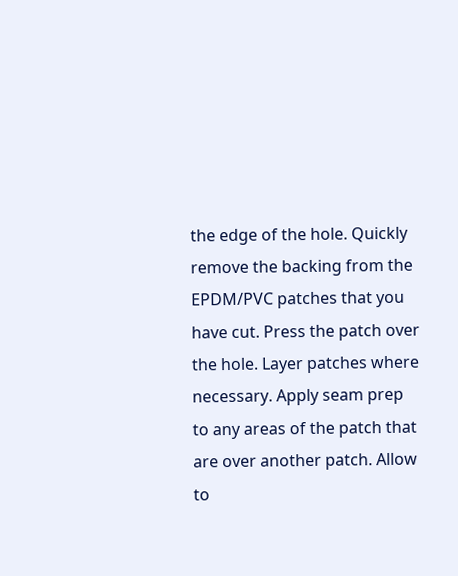the edge of the hole. Quickly remove the backing from the EPDM/PVC patches that you have cut. Press the patch over the hole. Layer patches where necessary. Apply seam prep to any areas of the patch that are over another patch. Allow to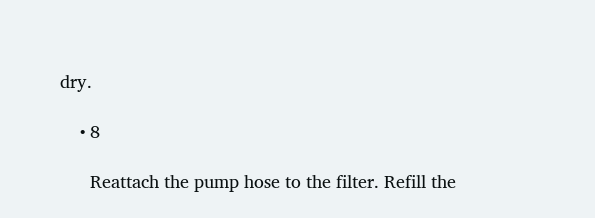dry.

    • 8

      Reattach the pump hose to the filter. Refill the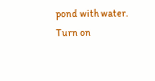pond with water. Turn on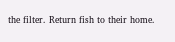the filter. Return fish to their home.